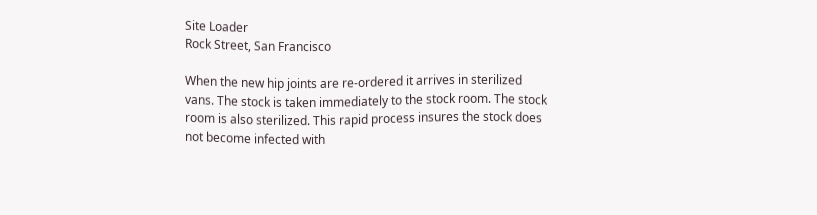Site Loader
Rock Street, San Francisco

When the new hip joints are re-ordered it arrives in sterilized vans. The stock is taken immediately to the stock room. The stock room is also sterilized. This rapid process insures the stock does not become infected with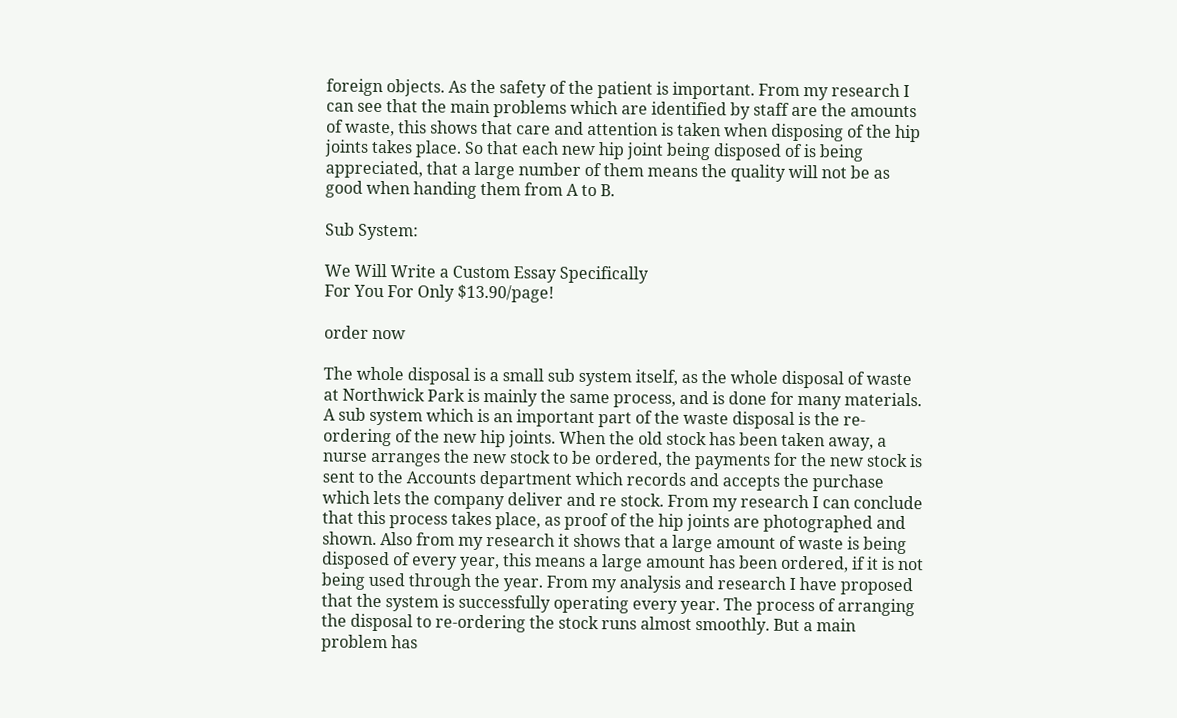foreign objects. As the safety of the patient is important. From my research I can see that the main problems which are identified by staff are the amounts of waste, this shows that care and attention is taken when disposing of the hip joints takes place. So that each new hip joint being disposed of is being appreciated, that a large number of them means the quality will not be as good when handing them from A to B.

Sub System:

We Will Write a Custom Essay Specifically
For You For Only $13.90/page!

order now

The whole disposal is a small sub system itself, as the whole disposal of waste at Northwick Park is mainly the same process, and is done for many materials. A sub system which is an important part of the waste disposal is the re-ordering of the new hip joints. When the old stock has been taken away, a nurse arranges the new stock to be ordered, the payments for the new stock is sent to the Accounts department which records and accepts the purchase which lets the company deliver and re stock. From my research I can conclude that this process takes place, as proof of the hip joints are photographed and shown. Also from my research it shows that a large amount of waste is being disposed of every year, this means a large amount has been ordered, if it is not being used through the year. From my analysis and research I have proposed that the system is successfully operating every year. The process of arranging the disposal to re-ordering the stock runs almost smoothly. But a main problem has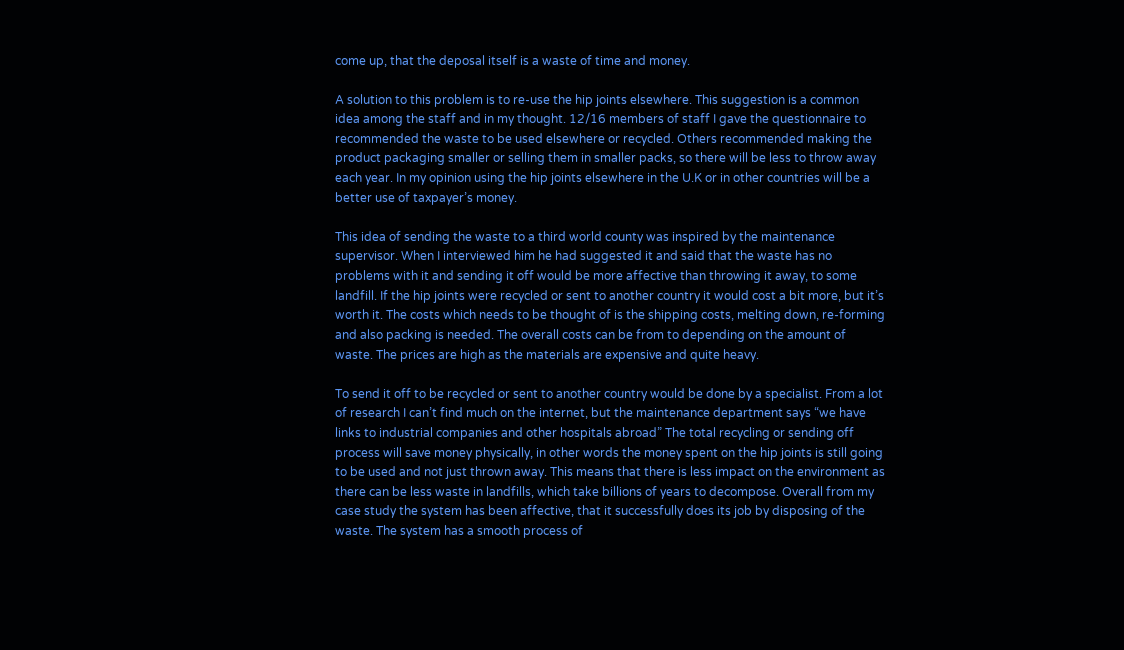come up, that the deposal itself is a waste of time and money.

A solution to this problem is to re-use the hip joints elsewhere. This suggestion is a common idea among the staff and in my thought. 12/16 members of staff I gave the questionnaire to recommended the waste to be used elsewhere or recycled. Others recommended making the product packaging smaller or selling them in smaller packs, so there will be less to throw away each year. In my opinion using the hip joints elsewhere in the U.K or in other countries will be a better use of taxpayer’s money.

This idea of sending the waste to a third world county was inspired by the maintenance supervisor. When I interviewed him he had suggested it and said that the waste has no problems with it and sending it off would be more affective than throwing it away, to some landfill. If the hip joints were recycled or sent to another country it would cost a bit more, but it’s worth it. The costs which needs to be thought of is the shipping costs, melting down, re-forming and also packing is needed. The overall costs can be from to depending on the amount of waste. The prices are high as the materials are expensive and quite heavy.

To send it off to be recycled or sent to another country would be done by a specialist. From a lot of research I can’t find much on the internet, but the maintenance department says “we have links to industrial companies and other hospitals abroad” The total recycling or sending off process will save money physically, in other words the money spent on the hip joints is still going to be used and not just thrown away. This means that there is less impact on the environment as there can be less waste in landfills, which take billions of years to decompose. Overall from my case study the system has been affective, that it successfully does its job by disposing of the waste. The system has a smooth process of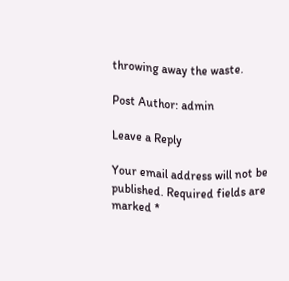throwing away the waste.

Post Author: admin

Leave a Reply

Your email address will not be published. Required fields are marked *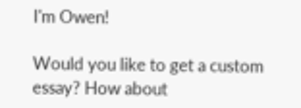I'm Owen!

Would you like to get a custom essay? How about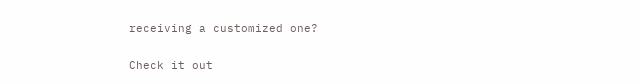receiving a customized one?

Check it out